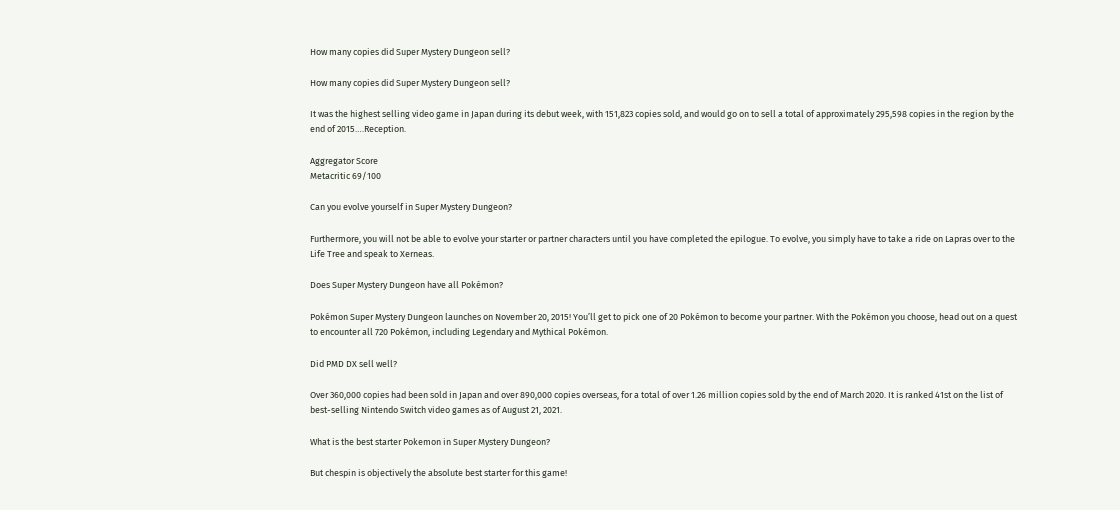How many copies did Super Mystery Dungeon sell?

How many copies did Super Mystery Dungeon sell?

It was the highest selling video game in Japan during its debut week, with 151,823 copies sold, and would go on to sell a total of approximately 295,598 copies in the region by the end of 2015….Reception.

Aggregator Score
Metacritic 69/100

Can you evolve yourself in Super Mystery Dungeon?

Furthermore, you will not be able to evolve your starter or partner characters until you have completed the epilogue. To evolve, you simply have to take a ride on Lapras over to the Life Tree and speak to Xerneas.

Does Super Mystery Dungeon have all Pokémon?

Pokémon Super Mystery Dungeon launches on November 20, 2015! You’ll get to pick one of 20 Pokémon to become your partner. With the Pokémon you choose, head out on a quest to encounter all 720 Pokémon, including Legendary and Mythical Pokémon.

Did PMD DX sell well?

Over 360,000 copies had been sold in Japan and over 890,000 copies overseas, for a total of over 1.26 million copies sold by the end of March 2020. It is ranked 41st on the list of best-selling Nintendo Switch video games as of August 21, 2021.

What is the best starter Pokemon in Super Mystery Dungeon?

But chespin is objectively the absolute best starter for this game!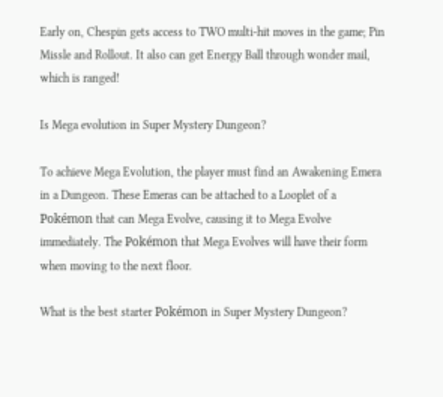Early on, Chespin gets access to TWO multi-hit moves in the game; Pin Missle and Rollout. It also can get Energy Ball through wonder mail, which is ranged!

Is Mega evolution in Super Mystery Dungeon?

To achieve Mega Evolution, the player must find an Awakening Emera in a Dungeon. These Emeras can be attached to a Looplet of a Pokémon that can Mega Evolve, causing it to Mega Evolve immediately. The Pokémon that Mega Evolves will have their form when moving to the next floor.

What is the best starter Pokémon in Super Mystery Dungeon?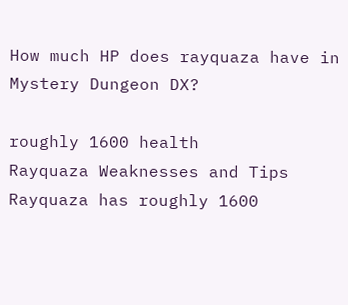How much HP does rayquaza have in Mystery Dungeon DX?

roughly 1600 health
Rayquaza Weaknesses and Tips Rayquaza has roughly 1600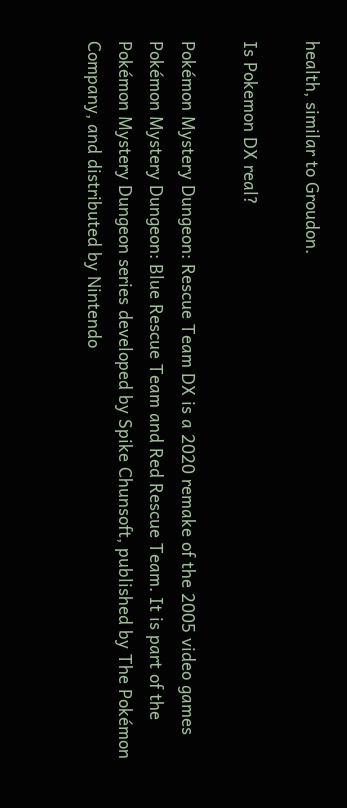health, similar to Groudon.

Is Pokemon DX real?

Pokémon Mystery Dungeon: Rescue Team DX is a 2020 remake of the 2005 video games Pokémon Mystery Dungeon: Blue Rescue Team and Red Rescue Team. It is part of the Pokémon Mystery Dungeon series developed by Spike Chunsoft, published by The Pokémon Company, and distributed by Nintendo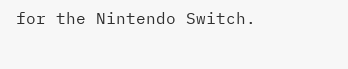for the Nintendo Switch.